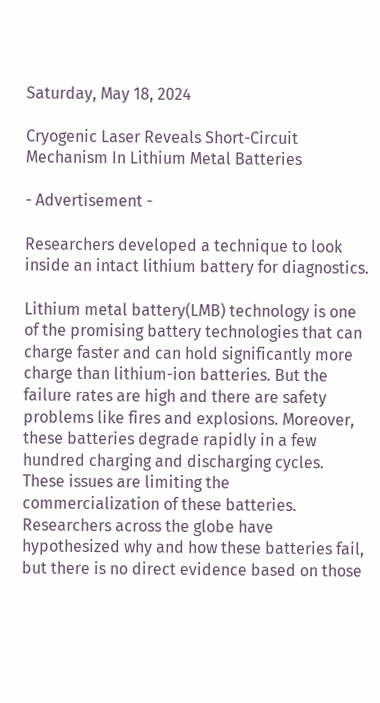Saturday, May 18, 2024

Cryogenic Laser Reveals Short-Circuit Mechanism In Lithium Metal Batteries

- Advertisement -

Researchers developed a technique to look inside an intact lithium battery for diagnostics.

Lithium metal battery(LMB) technology is one of the promising battery technologies that can charge faster and can hold significantly more charge than lithium-ion batteries. But the failure rates are high and there are safety problems like fires and explosions. Moreover, these batteries degrade rapidly in a few hundred charging and discharging cycles. These issues are limiting the commercialization of these batteries. Researchers across the globe have hypothesized why and how these batteries fail, but there is no direct evidence based on those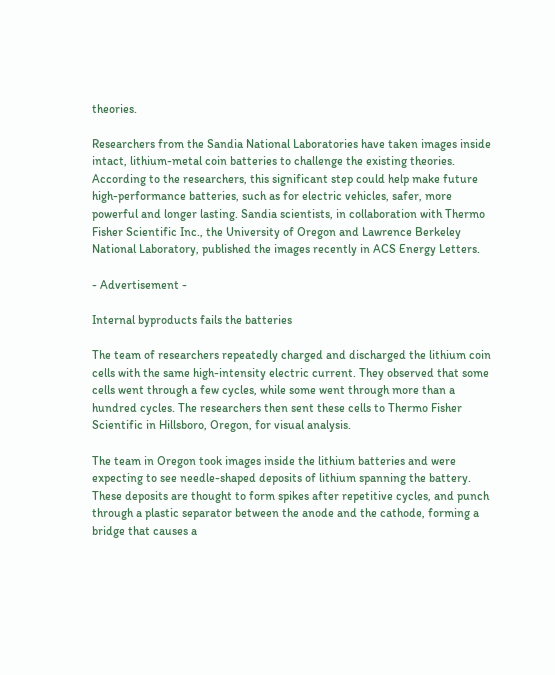theories.

Researchers from the Sandia National Laboratories have taken images inside intact, lithium-metal coin batteries to challenge the existing theories. According to the researchers, this significant step could help make future high-performance batteries, such as for electric vehicles, safer, more powerful and longer lasting. Sandia scientists, in collaboration with Thermo Fisher Scientific Inc., the University of Oregon and Lawrence Berkeley National Laboratory, published the images recently in ACS Energy Letters.

- Advertisement -

Internal byproducts fails the batteries

The team of researchers repeatedly charged and discharged the lithium coin cells with the same high-intensity electric current. They observed that some cells went through a few cycles, while some went through more than a hundred cycles. The researchers then sent these cells to Thermo Fisher Scientific in Hillsboro, Oregon, for visual analysis.

The team in Oregon took images inside the lithium batteries and were expecting to see needle-shaped deposits of lithium spanning the battery. These deposits are thought to form spikes after repetitive cycles, and punch through a plastic separator between the anode and the cathode, forming a bridge that causes a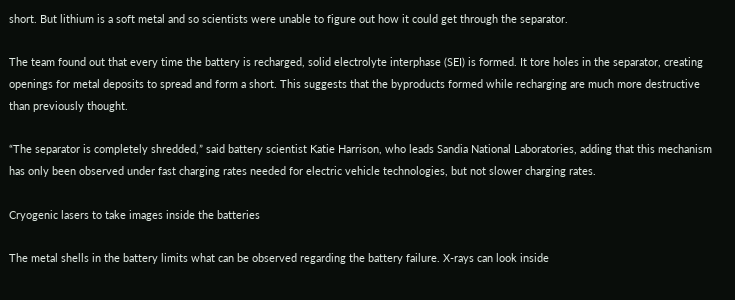short. But lithium is a soft metal and so scientists were unable to figure out how it could get through the separator.

The team found out that every time the battery is recharged, solid electrolyte interphase (SEI) is formed. It tore holes in the separator, creating openings for metal deposits to spread and form a short. This suggests that the byproducts formed while recharging are much more destructive than previously thought.

“The separator is completely shredded,” said battery scientist Katie Harrison, who leads Sandia National Laboratories, adding that this mechanism has only been observed under fast charging rates needed for electric vehicle technologies, but not slower charging rates.

Cryogenic lasers to take images inside the batteries

The metal shells in the battery limits what can be observed regarding the battery failure. X-rays can look inside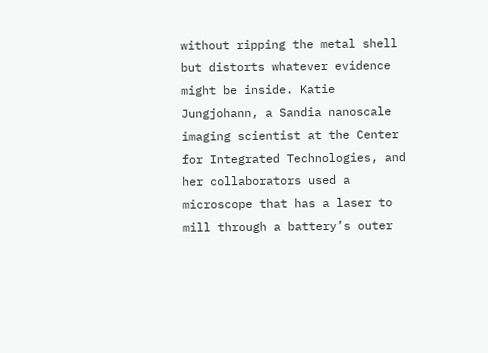without ripping the metal shell but distorts whatever evidence might be inside. Katie Jungjohann, a Sandia nanoscale imaging scientist at the Center for Integrated Technologies, and her collaborators used a microscope that has a laser to mill through a battery’s outer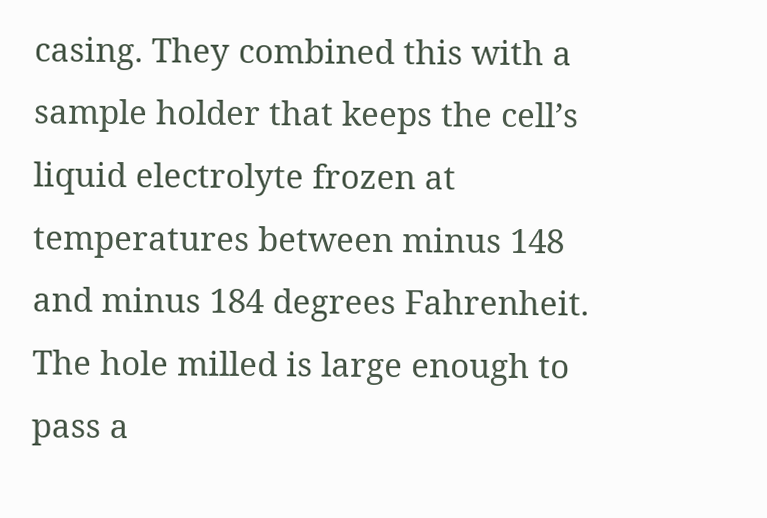casing. They combined this with a sample holder that keeps the cell’s liquid electrolyte frozen at temperatures between minus 148 and minus 184 degrees Fahrenheit. The hole milled is large enough to pass a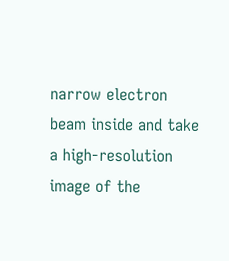narrow electron beam inside and take a high-resolution image of the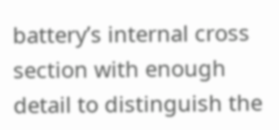battery’s internal cross section with enough detail to distinguish the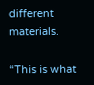different materials.

“This is what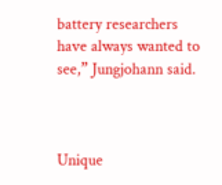battery researchers have always wanted to see,” Jungjohann said.



Unique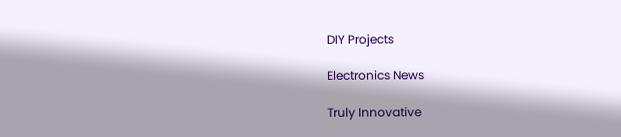DIY Projects

Electronics News

Truly Innovative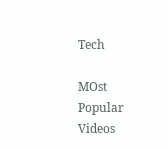Tech

MOst Popular Videos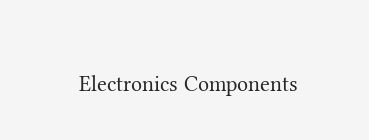Electronics Components